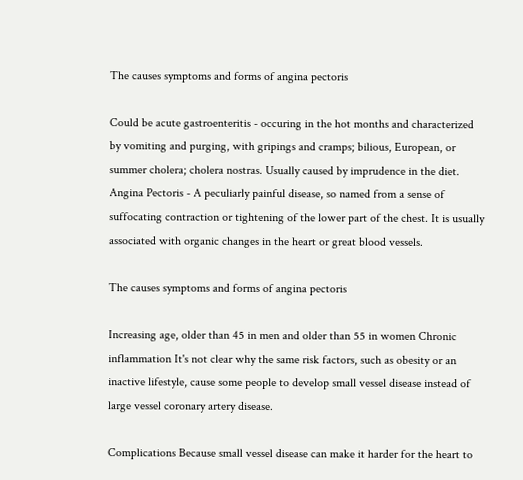The causes symptoms and forms of angina pectoris

Could be acute gastroenteritis - occuring in the hot months and characterized by vomiting and purging, with gripings and cramps; bilious, European, or summer cholera; cholera nostras. Usually caused by imprudence in the diet. Angina Pectoris - A peculiarly painful disease, so named from a sense of suffocating contraction or tightening of the lower part of the chest. It is usually associated with organic changes in the heart or great blood vessels.

The causes symptoms and forms of angina pectoris

Increasing age, older than 45 in men and older than 55 in women Chronic inflammation It's not clear why the same risk factors, such as obesity or an inactive lifestyle, cause some people to develop small vessel disease instead of large vessel coronary artery disease.

Complications Because small vessel disease can make it harder for the heart to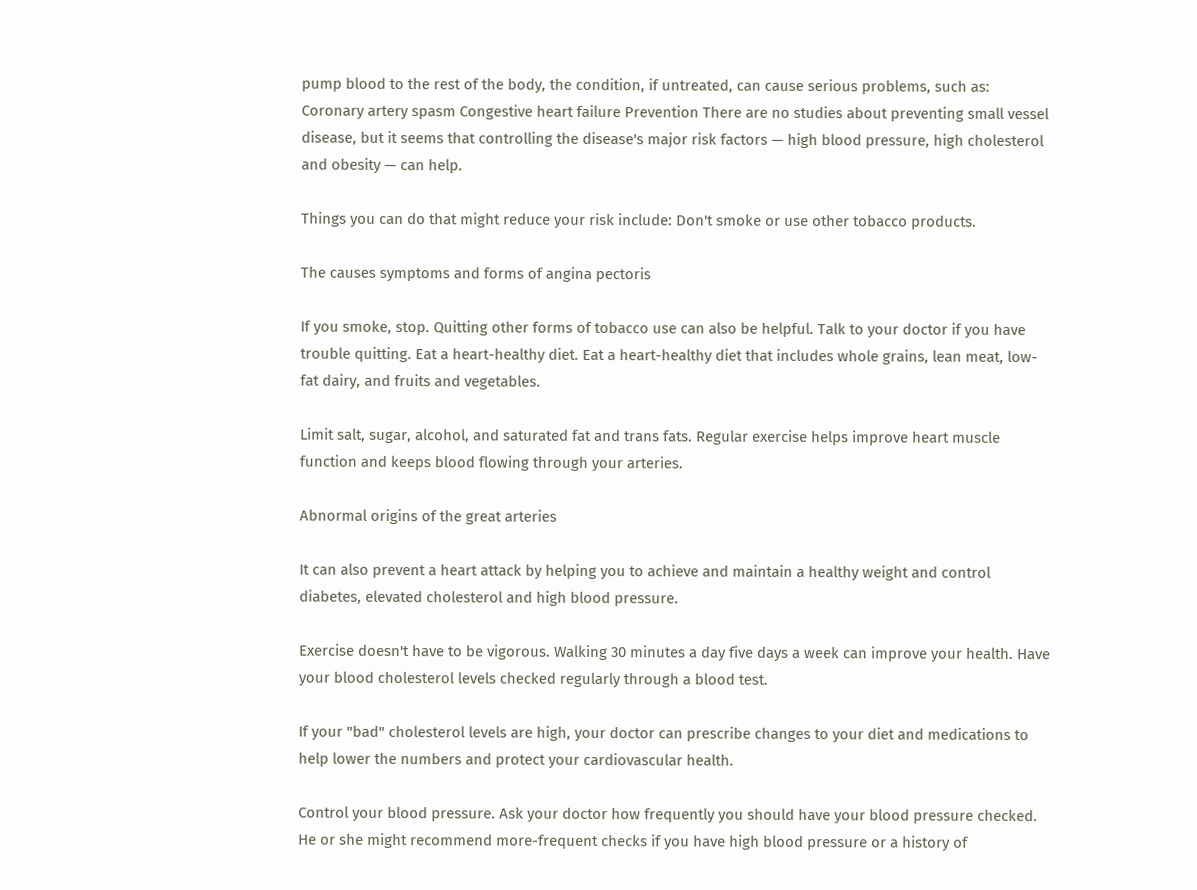pump blood to the rest of the body, the condition, if untreated, can cause serious problems, such as: Coronary artery spasm Congestive heart failure Prevention There are no studies about preventing small vessel disease, but it seems that controlling the disease's major risk factors — high blood pressure, high cholesterol and obesity — can help.

Things you can do that might reduce your risk include: Don't smoke or use other tobacco products.

The causes symptoms and forms of angina pectoris

If you smoke, stop. Quitting other forms of tobacco use can also be helpful. Talk to your doctor if you have trouble quitting. Eat a heart-healthy diet. Eat a heart-healthy diet that includes whole grains, lean meat, low-fat dairy, and fruits and vegetables.

Limit salt, sugar, alcohol, and saturated fat and trans fats. Regular exercise helps improve heart muscle function and keeps blood flowing through your arteries.

Abnormal origins of the great arteries

It can also prevent a heart attack by helping you to achieve and maintain a healthy weight and control diabetes, elevated cholesterol and high blood pressure.

Exercise doesn't have to be vigorous. Walking 30 minutes a day five days a week can improve your health. Have your blood cholesterol levels checked regularly through a blood test.

If your "bad" cholesterol levels are high, your doctor can prescribe changes to your diet and medications to help lower the numbers and protect your cardiovascular health.

Control your blood pressure. Ask your doctor how frequently you should have your blood pressure checked. He or she might recommend more-frequent checks if you have high blood pressure or a history of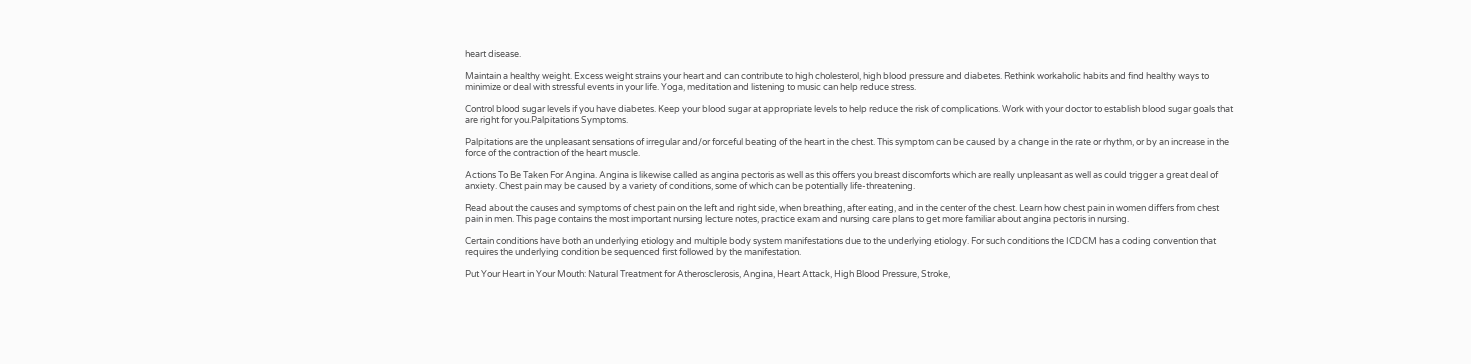heart disease.

Maintain a healthy weight. Excess weight strains your heart and can contribute to high cholesterol, high blood pressure and diabetes. Rethink workaholic habits and find healthy ways to minimize or deal with stressful events in your life. Yoga, meditation and listening to music can help reduce stress.

Control blood sugar levels if you have diabetes. Keep your blood sugar at appropriate levels to help reduce the risk of complications. Work with your doctor to establish blood sugar goals that are right for you.Palpitations Symptoms.

Palpitations are the unpleasant sensations of irregular and/or forceful beating of the heart in the chest. This symptom can be caused by a change in the rate or rhythm, or by an increase in the force of the contraction of the heart muscle.

Actions To Be Taken For Angina. Angina is likewise called as angina pectoris as well as this offers you breast discomforts which are really unpleasant as well as could trigger a great deal of anxiety. Chest pain may be caused by a variety of conditions, some of which can be potentially life-threatening.

Read about the causes and symptoms of chest pain on the left and right side, when breathing, after eating, and in the center of the chest. Learn how chest pain in women differs from chest pain in men. This page contains the most important nursing lecture notes, practice exam and nursing care plans to get more familiar about angina pectoris in nursing.

Certain conditions have both an underlying etiology and multiple body system manifestations due to the underlying etiology. For such conditions the ICDCM has a coding convention that requires the underlying condition be sequenced first followed by the manifestation.

Put Your Heart in Your Mouth: Natural Treatment for Atherosclerosis, Angina, Heart Attack, High Blood Pressure, Stroke,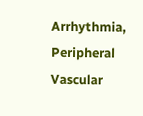Arrhythmia, Peripheral Vascular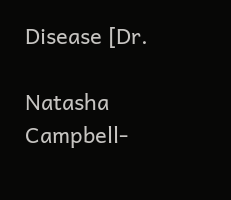Disease [Dr.

Natasha Campbell-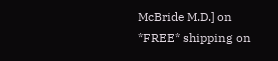McBride M.D.] on *FREE* shipping on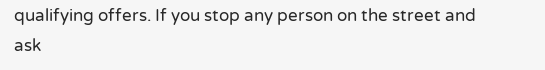qualifying offers. If you stop any person on the street and ask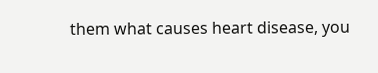them what causes heart disease, you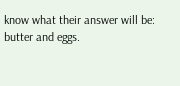know what their answer will be: butter and eggs.